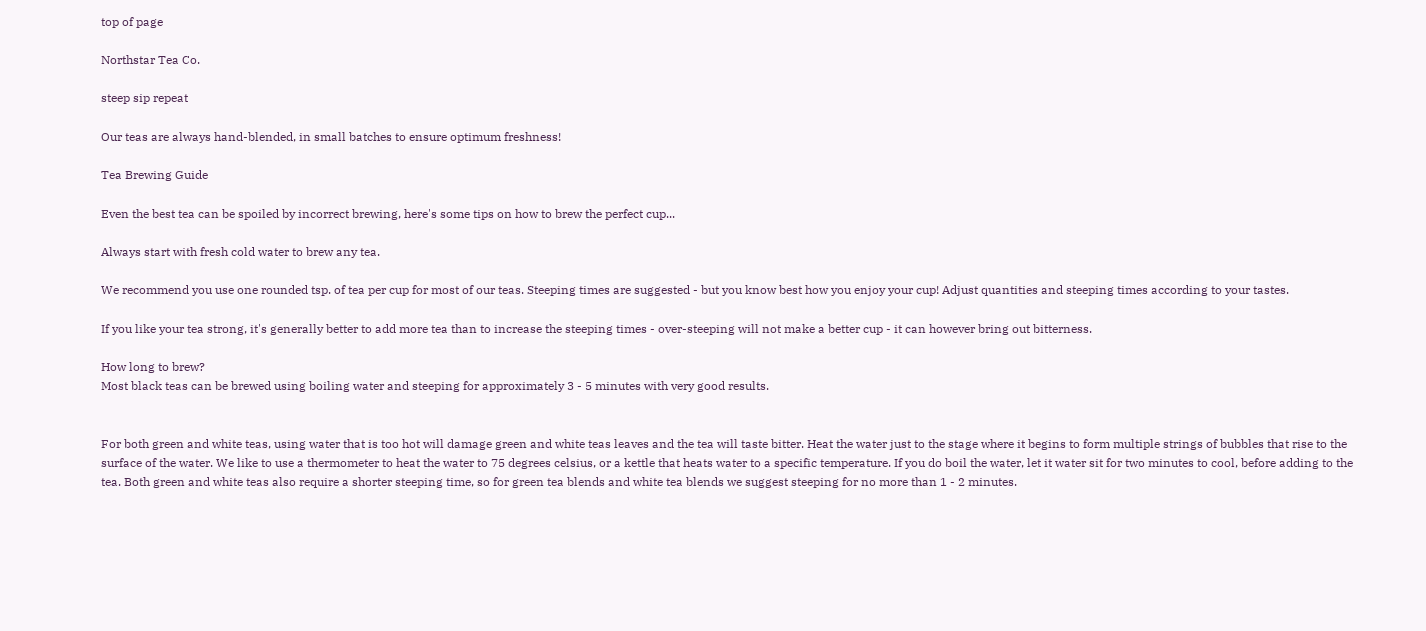top of page

Northstar Tea Co.

steep sip repeat

Our teas are always hand-blended, in small batches to ensure optimum freshness!

Tea Brewing Guide

Even the best tea can be spoiled by incorrect brewing, here's some tips on how to brew the perfect cup...

Always start with fresh cold water to brew any tea.

We recommend you use one rounded tsp. of tea per cup for most of our teas. Steeping times are suggested - but you know best how you enjoy your cup! Adjust quantities and steeping times according to your tastes.

If you like your tea strong, it's generally better to add more tea than to increase the steeping times - over-steeping will not make a better cup - it can however bring out bitterness.

How long to brew?
Most black teas can be brewed using boiling water and steeping for approximately 3 - 5 minutes with very good results.


For both green and white teas, using water that is too hot will damage green and white teas leaves and the tea will taste bitter. Heat the water just to the stage where it begins to form multiple strings of bubbles that rise to the surface of the water. We like to use a thermometer to heat the water to 75 degrees celsius, or a kettle that heats water to a specific temperature. If you do boil the water, let it water sit for two minutes to cool, before adding to the tea. Both green and white teas also require a shorter steeping time, so for green tea blends and white tea blends we suggest steeping for no more than 1 - 2 minutes.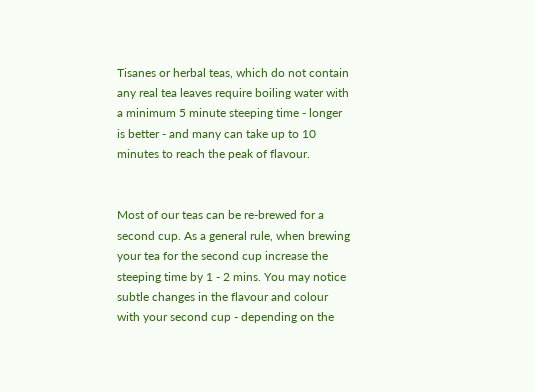Tisanes or herbal teas, which do not contain any real tea leaves require boiling water with a minimum 5 minute steeping time - longer is better - and many can take up to 10 minutes to reach the peak of flavour.


Most of our teas can be re-brewed for a second cup. As a general rule, when brewing your tea for the second cup increase the steeping time by 1 - 2 mins. You may notice subtle changes in the flavour and colour with your second cup - depending on the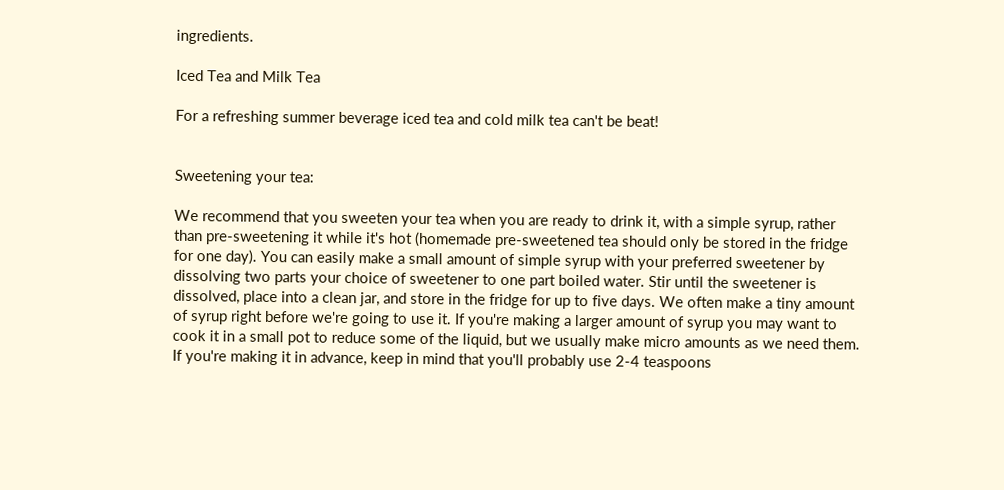ingredients.

Iced Tea and Milk Tea

For a refreshing summer beverage iced tea and cold milk tea can't be beat!


Sweetening your tea:

We recommend that you sweeten your tea when you are ready to drink it, with a simple syrup, rather than pre-sweetening it while it's hot (homemade pre-sweetened tea should only be stored in the fridge for one day). You can easily make a small amount of simple syrup with your preferred sweetener by dissolving two parts your choice of sweetener to one part boiled water. Stir until the sweetener is dissolved, place into a clean jar, and store in the fridge for up to five days. We often make a tiny amount of syrup right before we're going to use it. If you're making a larger amount of syrup you may want to cook it in a small pot to reduce some of the liquid, but we usually make micro amounts as we need them. If you're making it in advance, keep in mind that you'll probably use 2-4 teaspoons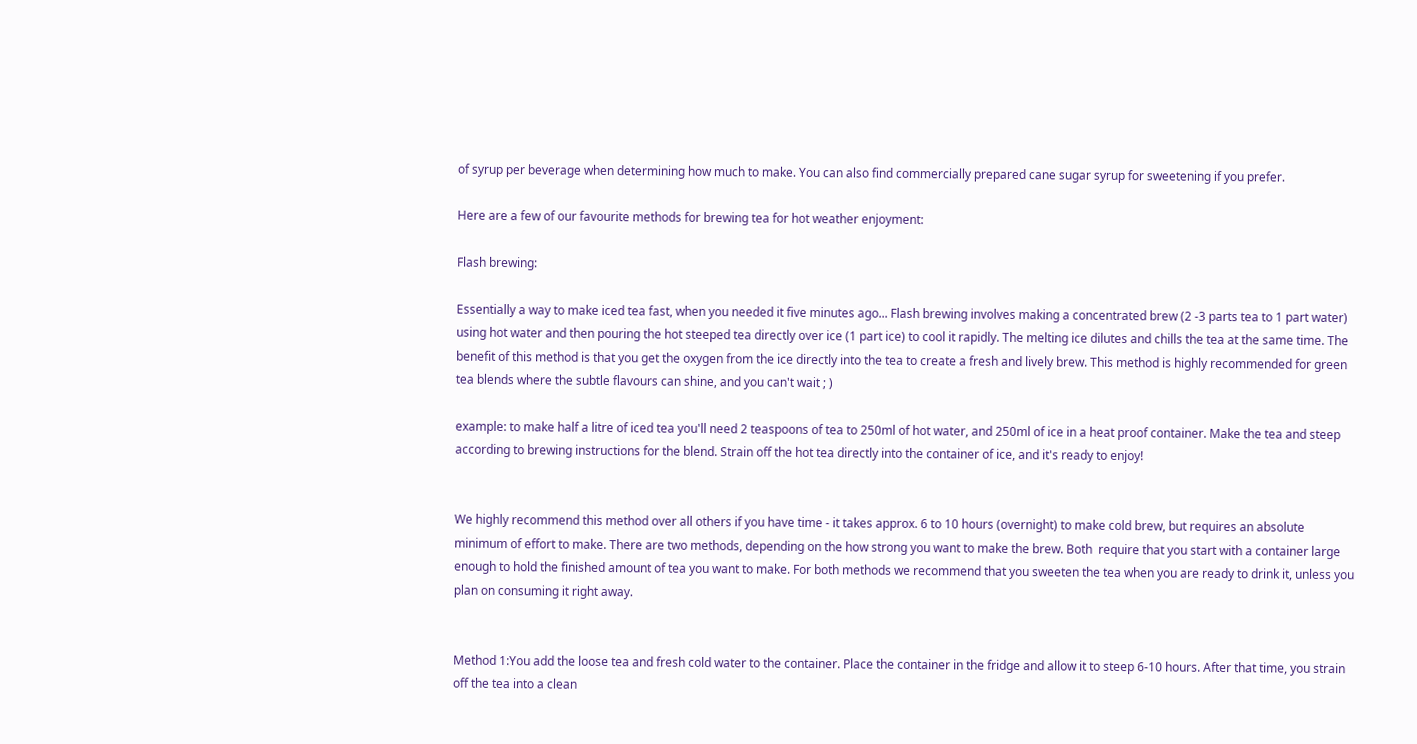of syrup per beverage when determining how much to make. You can also find commercially prepared cane sugar syrup for sweetening if you prefer.

Here are a few of our favourite methods for brewing tea for hot weather enjoyment:

Flash brewing:

Essentially a way to make iced tea fast, when you needed it five minutes ago... Flash brewing involves making a concentrated brew (2 -3 parts tea to 1 part water) using hot water and then pouring the hot steeped tea directly over ice (1 part ice) to cool it rapidly. The melting ice dilutes and chills the tea at the same time. The benefit of this method is that you get the oxygen from the ice directly into the tea to create a fresh and lively brew. This method is highly recommended for green tea blends where the subtle flavours can shine, and you can't wait ; )

example: to make half a litre of iced tea you'll need 2 teaspoons of tea to 250ml of hot water, and 250ml of ice in a heat proof container. Make the tea and steep according to brewing instructions for the blend. Strain off the hot tea directly into the container of ice, and it's ready to enjoy!


We highly recommend this method over all others if you have time - it takes approx. 6 to 10 hours (overnight) to make cold brew, but requires an absolute minimum of effort to make. There are two methods, depending on the how strong you want to make the brew. Both  require that you start with a container large enough to hold the finished amount of tea you want to make. For both methods we recommend that you sweeten the tea when you are ready to drink it, unless you plan on consuming it right away.


Method 1:You add the loose tea and fresh cold water to the container. Place the container in the fridge and allow it to steep 6-10 hours. After that time, you strain off the tea into a clean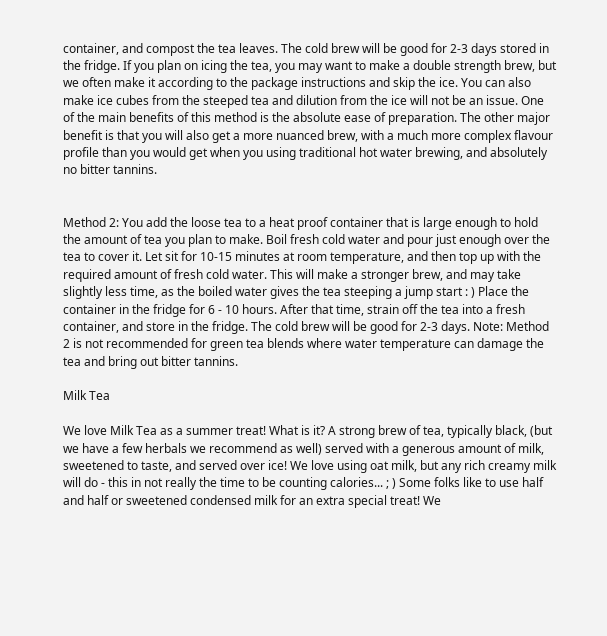container, and compost the tea leaves. The cold brew will be good for 2-3 days stored in the fridge. If you plan on icing the tea, you may want to make a double strength brew, but we often make it according to the package instructions and skip the ice. You can also make ice cubes from the steeped tea and dilution from the ice will not be an issue. One of the main benefits of this method is the absolute ease of preparation. The other major benefit is that you will also get a more nuanced brew, with a much more complex flavour profile than you would get when you using traditional hot water brewing, and absolutely no bitter tannins.


Method 2: You add the loose tea to a heat proof container that is large enough to hold the amount of tea you plan to make. Boil fresh cold water and pour just enough over the tea to cover it. Let sit for 10-15 minutes at room temperature, and then top up with the required amount of fresh cold water. This will make a stronger brew, and may take slightly less time, as the boiled water gives the tea steeping a jump start : ) Place the container in the fridge for 6 - 10 hours. After that time, strain off the tea into a fresh container, and store in the fridge. The cold brew will be good for 2-3 days. Note: Method 2 is not recommended for green tea blends where water temperature can damage the tea and bring out bitter tannins.

Milk Tea

We love Milk Tea as a summer treat! What is it? A strong brew of tea, typically black, (but we have a few herbals we recommend as well) served with a generous amount of milk, sweetened to taste, and served over ice! We love using oat milk, but any rich creamy milk will do - this in not really the time to be counting calories... ; ) Some folks like to use half and half or sweetened condensed milk for an extra special treat! We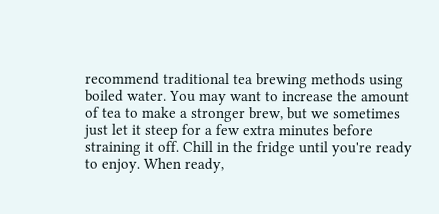recommend traditional tea brewing methods using boiled water. You may want to increase the amount of tea to make a stronger brew, but we sometimes just let it steep for a few extra minutes before straining it off. Chill in the fridge until you're ready to enjoy. When ready,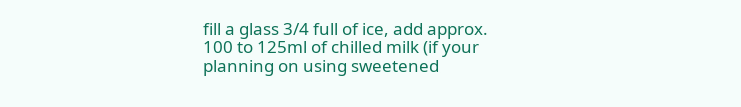fill a glass 3/4 full of ice, add approx. 100 to 125ml of chilled milk (if your planning on using sweetened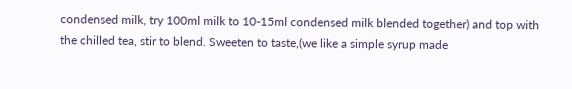condensed milk, try 100ml milk to 10-15ml condensed milk blended together) and top with the chilled tea, stir to blend. Sweeten to taste,(we like a simple syrup made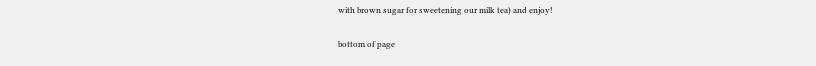with brown sugar for sweetening our milk tea) and enjoy!

bottom of page